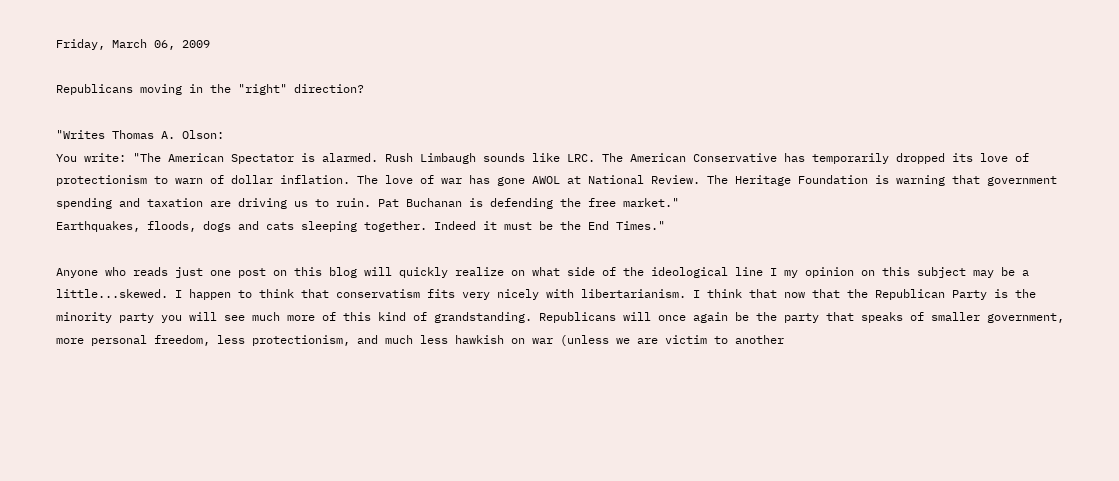Friday, March 06, 2009

Republicans moving in the "right" direction?

"Writes Thomas A. Olson:
You write: "The American Spectator is alarmed. Rush Limbaugh sounds like LRC. The American Conservative has temporarily dropped its love of protectionism to warn of dollar inflation. The love of war has gone AWOL at National Review. The Heritage Foundation is warning that government spending and taxation are driving us to ruin. Pat Buchanan is defending the free market."
Earthquakes, floods, dogs and cats sleeping together. Indeed it must be the End Times."

Anyone who reads just one post on this blog will quickly realize on what side of the ideological line I my opinion on this subject may be a little...skewed. I happen to think that conservatism fits very nicely with libertarianism. I think that now that the Republican Party is the minority party you will see much more of this kind of grandstanding. Republicans will once again be the party that speaks of smaller government, more personal freedom, less protectionism, and much less hawkish on war (unless we are victim to another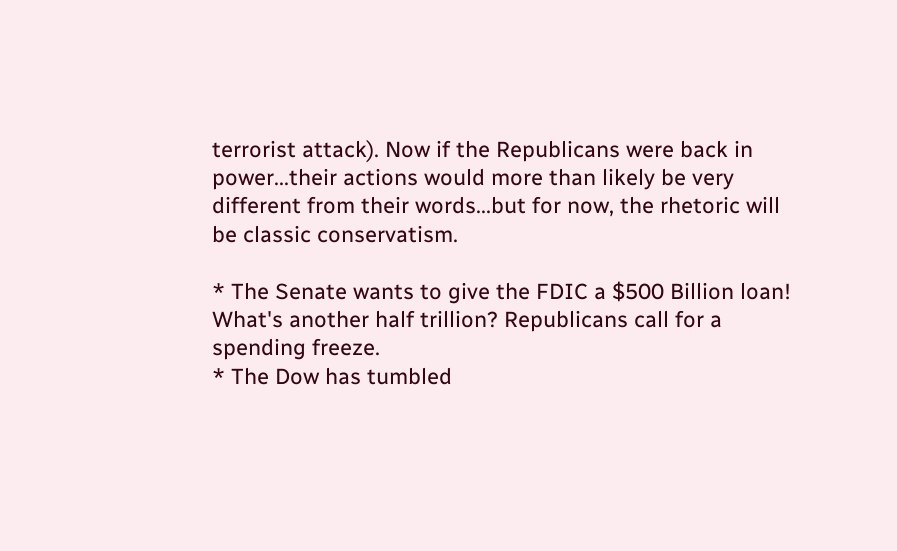terrorist attack). Now if the Republicans were back in power...their actions would more than likely be very different from their words...but for now, the rhetoric will be classic conservatism.

* The Senate wants to give the FDIC a $500 Billion loan! What's another half trillion? Republicans call for a spending freeze.
* The Dow has tumbled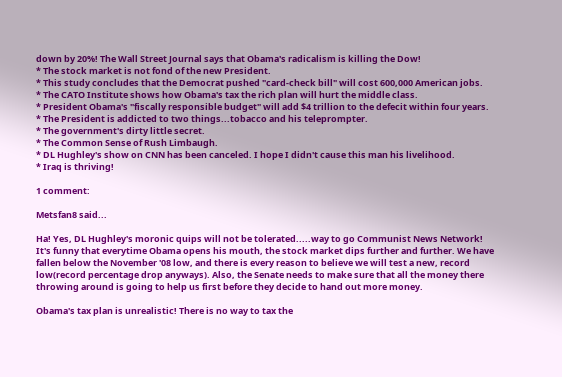down by 20%! The Wall Street Journal says that Obama's radicalism is killing the Dow!
* The stock market is not fond of the new President.
* This study concludes that the Democrat pushed "card-check bill" will cost 600,000 American jobs.
* The CATO Institute shows how Obama's tax the rich plan will hurt the middle class.
* President Obama's "fiscally responsible budget" will add $4 trillion to the defecit within four years.
* The President is addicted to two things...tobacco and his teleprompter.
* The government's dirty little secret.
* The Common Sense of Rush Limbaugh.
* DL Hughley's show on CNN has been canceled. I hope I didn't cause this man his livelihood.
* Iraq is thriving!

1 comment:

Metsfan8 said...

Ha! Yes, DL Hughley's moronic quips will not be tolerated.....way to go Communist News Network!
It's funny that everytime Obama opens his mouth, the stock market dips further and further. We have fallen below the November '08 low, and there is every reason to believe we will test a new, record low(record percentage drop anyways). Also, the Senate needs to make sure that all the money there throwing around is going to help us first before they decide to hand out more money.

Obama's tax plan is unrealistic! There is no way to tax the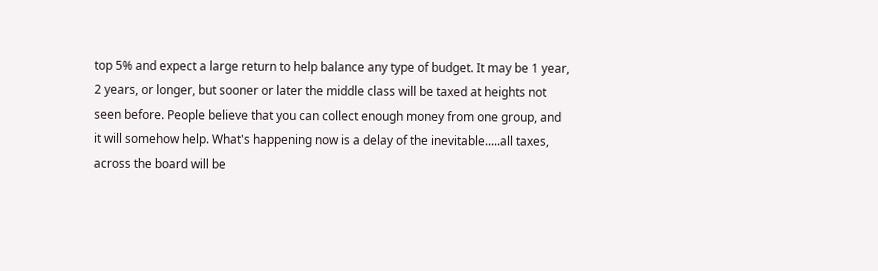top 5% and expect a large return to help balance any type of budget. It may be 1 year, 2 years, or longer, but sooner or later the middle class will be taxed at heights not seen before. People believe that you can collect enough money from one group, and it will somehow help. What's happening now is a delay of the inevitable.....all taxes, across the board will be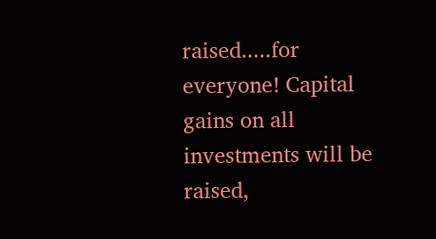raised.....for everyone! Capital gains on all investments will be raised,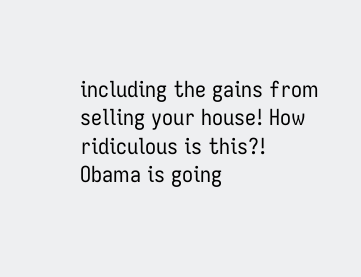including the gains from selling your house! How ridiculous is this?! Obama is going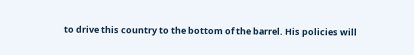to drive this country to the bottom of the barrel. His policies will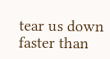tear us down faster than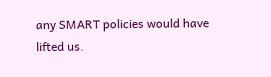any SMART policies would have lifted us.